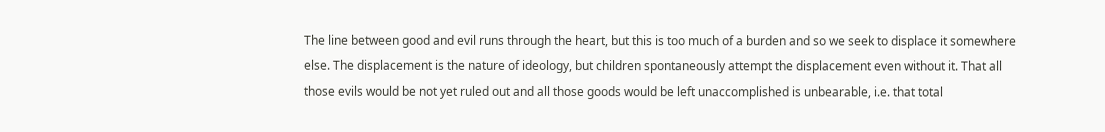The line between good and evil runs through the heart, but this is too much of a burden and so we seek to displace it somewhere else. The displacement is the nature of ideology, but children spontaneously attempt the displacement even without it. That all those evils would be not yet ruled out and all those goods would be left unaccomplished is unbearable, i.e. that total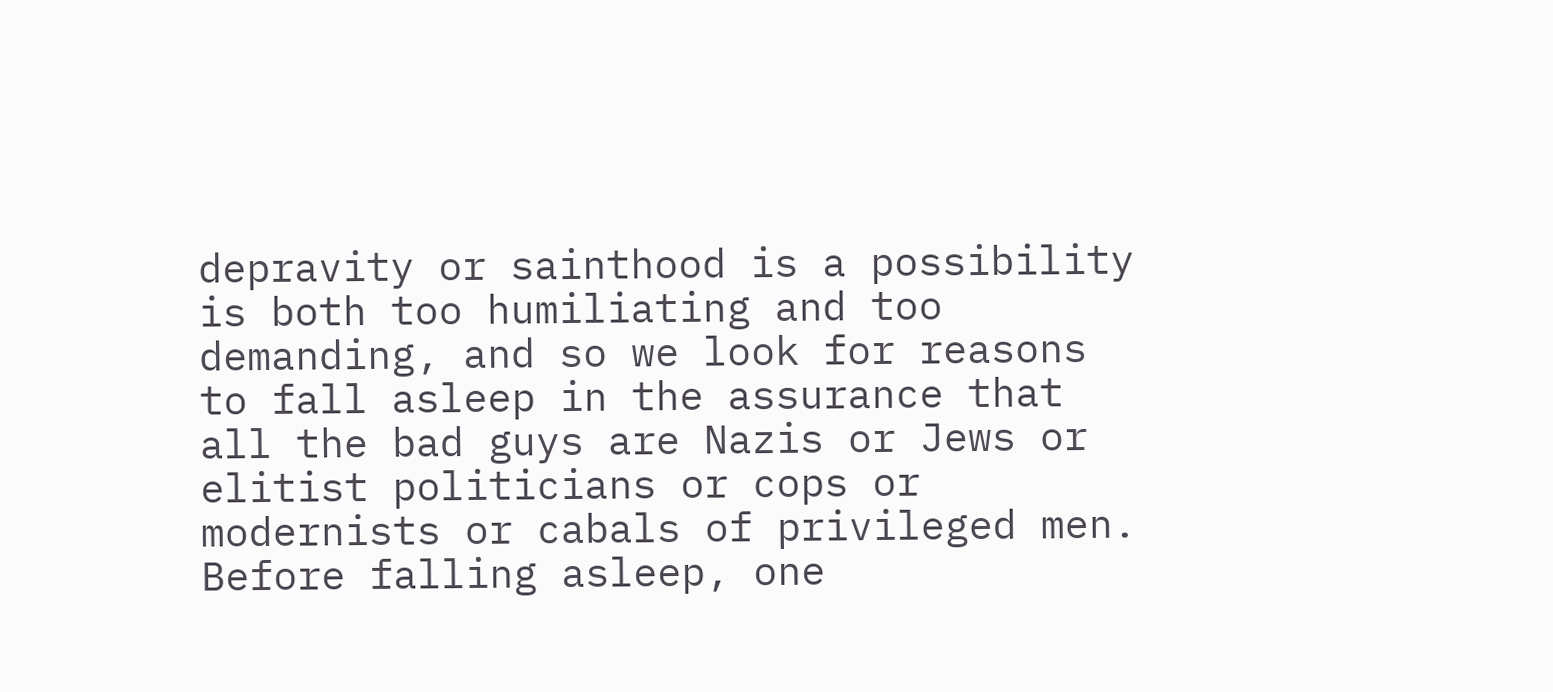depravity or sainthood is a possibility is both too humiliating and too demanding, and so we look for reasons to fall asleep in the assurance that all the bad guys are Nazis or Jews or elitist politicians or cops or modernists or cabals of privileged men. Before falling asleep, one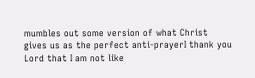mumbles out some version of what Christ gives us as the perfect anti-prayerI thank you Lord that I am not like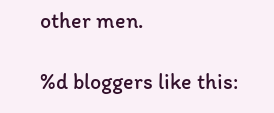other men.

%d bloggers like this: